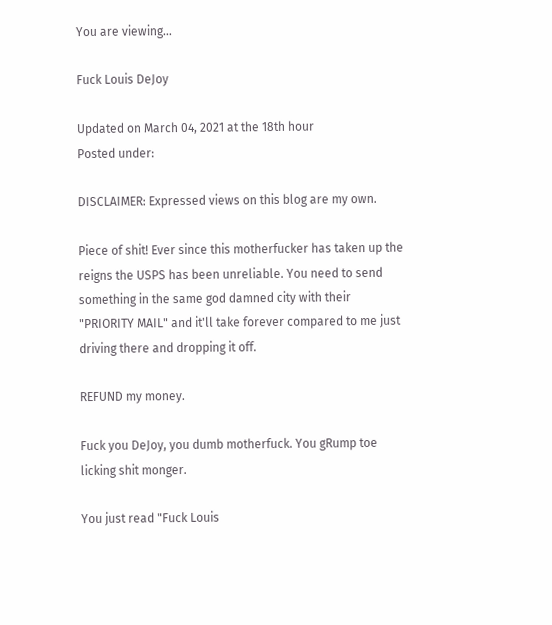You are viewing...

Fuck Louis DeJoy

Updated on March 04, 2021 at the 18th hour
Posted under:

DISCLAIMER: Expressed views on this blog are my own.

Piece of shit! Ever since this motherfucker has taken up the reigns the USPS has been unreliable. You need to send something in the same god damned city with their "PRIORITY MAIL" and it'll take forever compared to me just driving there and dropping it off.

REFUND my money.

Fuck you DeJoy, you dumb motherfuck. You gRump toe licking shit monger.

You just read "Fuck Louis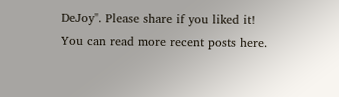DeJoy". Please share if you liked it!
You can read more recent posts here.